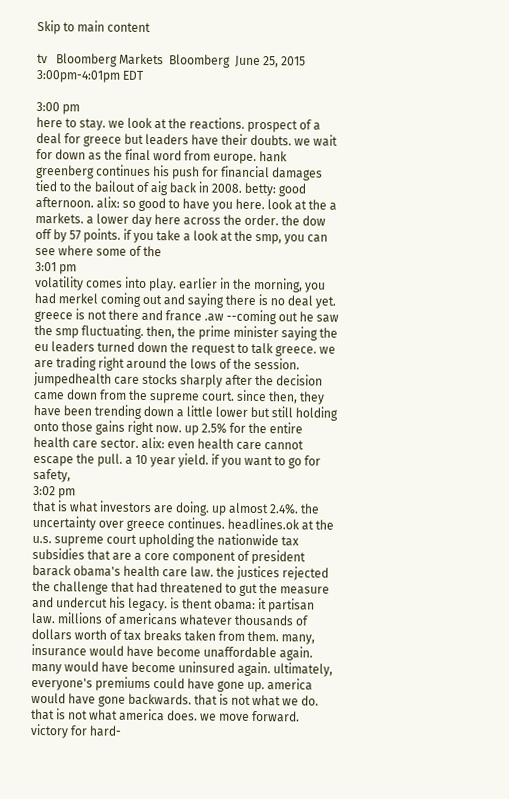Skip to main content

tv   Bloomberg Markets  Bloomberg  June 25, 2015 3:00pm-4:01pm EDT

3:00 pm
here to stay. we look at the reactions. prospect of a deal for greece but leaders have their doubts. we wait for down as the final word from europe. hank greenberg continues his push for financial damages tied to the bailout of aig back in 2008. betty: good afternoon. alix: so good to have you here. look at the a markets. a lower day here across the order. the dow off by 57 points. if you take a look at the smp, you can see where some of the
3:01 pm
volatility comes into play. earlier in the morning, you had merkel coming out and saying there is no deal yet. greece is not there and france .aw --coming out he saw the smp fluctuating. then, the prime minister saying the eu leaders turned down the request to talk greece. we are trading right around the lows of the session. jumpedhealth care stocks sharply after the decision came down from the supreme court. since then, they have been trending down a little lower but still holding onto those gains right now. up 2.5% for the entire health care sector. alix: even health care cannot escape the pull. a 10 year yield. if you want to go for safety,
3:02 pm
that is what investors are doing. up almost 2.4%. the uncertainty over greece continues. headlines.ok at the u.s. supreme court upholding the nationwide tax subsidies that are a core component of president barack obama's health care law. the justices rejected the challenge that had threatened to gut the measure and undercut his legacy. is thent obama: it partisan law. millions of americans whatever thousands of dollars worth of tax breaks taken from them. many, insurance would have become unaffordable again. many would have become uninsured again. ultimately, everyone's premiums could have gone up. america would have gone backwards. that is not what we do. that is not what america does. we move forward. victory for hard-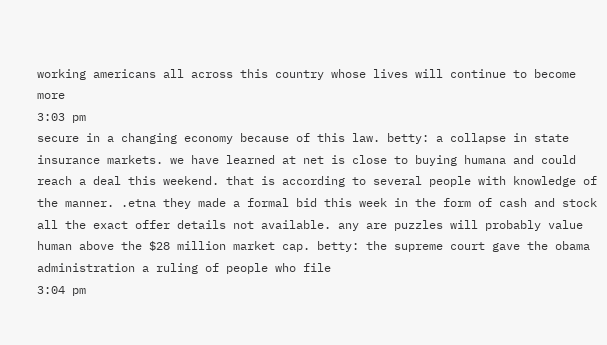working americans all across this country whose lives will continue to become more
3:03 pm
secure in a changing economy because of this law. betty: a collapse in state insurance markets. we have learned at net is close to buying humana and could reach a deal this weekend. that is according to several people with knowledge of the manner. .etna they made a formal bid this week in the form of cash and stock all the exact offer details not available. any are puzzles will probably value human above the $28 million market cap. betty: the supreme court gave the obama administration a ruling of people who file
3:04 pm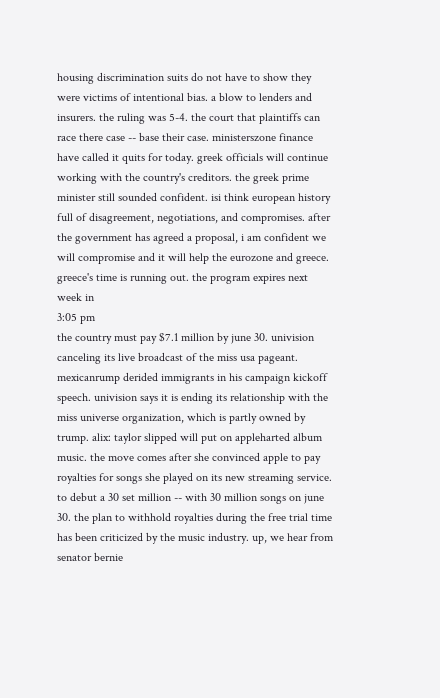housing discrimination suits do not have to show they were victims of intentional bias. a blow to lenders and insurers. the ruling was 5-4. the court that plaintiffs can race there case -- base their case. ministerszone finance have called it quits for today. greek officials will continue working with the country's creditors. the greek prime minister still sounded confident. isi think european history full of disagreement, negotiations, and compromises. after the government has agreed a proposal, i am confident we will compromise and it will help the eurozone and greece. greece's time is running out. the program expires next week in
3:05 pm
the country must pay $7.1 million by june 30. univision canceling its live broadcast of the miss usa pageant. mexicanrump derided immigrants in his campaign kickoff speech. univision says it is ending its relationship with the miss universe organization, which is partly owned by trump. alix: taylor slipped will put on appleharted album music. the move comes after she convinced apple to pay royalties for songs she played on its new streaming service. to debut a 30 set million -- with 30 million songs on june 30. the plan to withhold royalties during the free trial time has been criticized by the music industry. up, we hear from senator bernie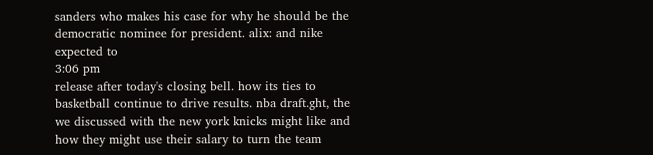sanders who makes his case for why he should be the democratic nominee for president. alix: and nike expected to
3:06 pm
release after today's closing bell. how its ties to basketball continue to drive results. nba draft.ght, the we discussed with the new york knicks might like and how they might use their salary to turn the team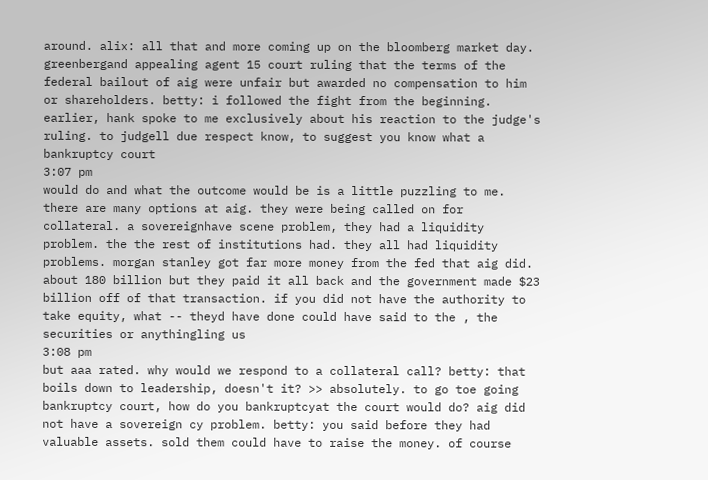around. alix: all that and more coming up on the bloomberg market day. greenbergand appealing agent 15 court ruling that the terms of the federal bailout of aig were unfair but awarded no compensation to him or shareholders. betty: i followed the fight from the beginning. earlier, hank spoke to me exclusively about his reaction to the judge's ruling. to judgell due respect know, to suggest you know what a bankruptcy court
3:07 pm
would do and what the outcome would be is a little puzzling to me. there are many options at aig. they were being called on for collateral. a sovereignhave scene problem, they had a liquidity problem. the the rest of institutions had. they all had liquidity problems. morgan stanley got far more money from the fed that aig did. about 180 billion but they paid it all back and the government made $23 billion off of that transaction. if you did not have the authority to take equity, what -- theyd have done could have said to the , the securities or anythingling us
3:08 pm
but aaa rated. why would we respond to a collateral call? betty: that boils down to leadership, doesn't it? >> absolutely. to go toe going bankruptcy court, how do you bankruptcyat the court would do? aig did not have a sovereign cy problem. betty: you said before they had valuable assets. sold them could have to raise the money. of course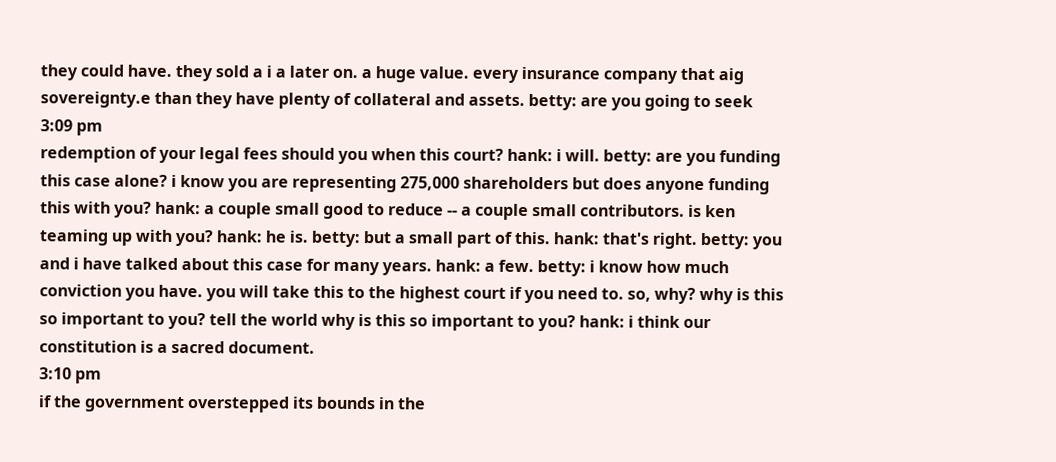they could have. they sold a i a later on. a huge value. every insurance company that aig sovereignty.e than they have plenty of collateral and assets. betty: are you going to seek
3:09 pm
redemption of your legal fees should you when this court? hank: i will. betty: are you funding this case alone? i know you are representing 275,000 shareholders but does anyone funding this with you? hank: a couple small good to reduce -- a couple small contributors. is ken teaming up with you? hank: he is. betty: but a small part of this. hank: that's right. betty: you and i have talked about this case for many years. hank: a few. betty: i know how much conviction you have. you will take this to the highest court if you need to. so, why? why is this so important to you? tell the world why is this so important to you? hank: i think our constitution is a sacred document.
3:10 pm
if the government overstepped its bounds in the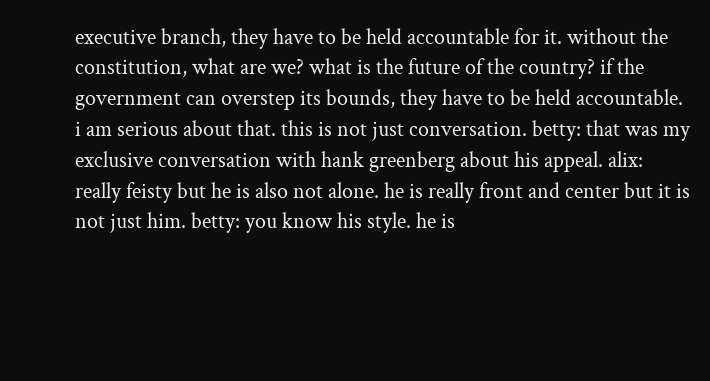executive branch, they have to be held accountable for it. without the constitution, what are we? what is the future of the country? if the government can overstep its bounds, they have to be held accountable. i am serious about that. this is not just conversation. betty: that was my exclusive conversation with hank greenberg about his appeal. alix: really feisty but he is also not alone. he is really front and center but it is not just him. betty: you know his style. he is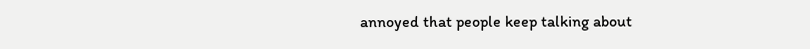annoyed that people keep talking about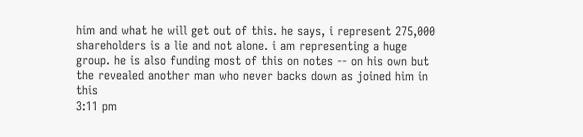him and what he will get out of this. he says, i represent 275,000 shareholders is a lie and not alone. i am representing a huge group. he is also funding most of this on notes -- on his own but the revealed another man who never backs down as joined him in this
3:11 pm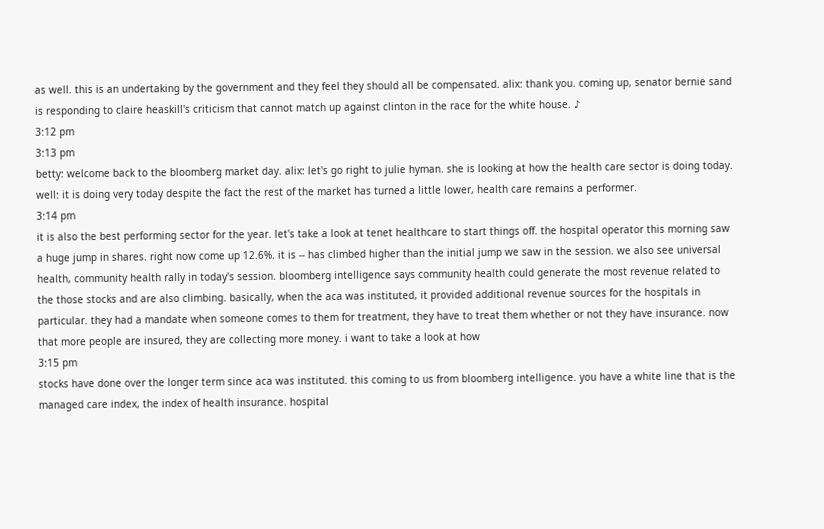as well. this is an undertaking by the government and they feel they should all be compensated. alix: thank you. coming up, senator bernie sand is responding to claire heaskill's criticism that cannot match up against clinton in the race for the white house. ♪
3:12 pm
3:13 pm
betty: welcome back to the bloomberg market day. alix: let's go right to julie hyman. she is looking at how the health care sector is doing today. well: it is doing very today despite the fact the rest of the market has turned a little lower, health care remains a performer.
3:14 pm
it is also the best performing sector for the year. let's take a look at tenet healthcare to start things off. the hospital operator this morning saw a huge jump in shares. right now come up 12.6%. it is -- has climbed higher than the initial jump we saw in the session. we also see universal health, community health rally in today's session. bloomberg intelligence says community health could generate the most revenue related to the those stocks and are also climbing. basically, when the aca was instituted, it provided additional revenue sources for the hospitals in particular. they had a mandate when someone comes to them for treatment, they have to treat them whether or not they have insurance. now that more people are insured, they are collecting more money. i want to take a look at how
3:15 pm
stocks have done over the longer term since aca was instituted. this coming to us from bloomberg intelligence. you have a white line that is the managed care index, the index of health insurance. hospital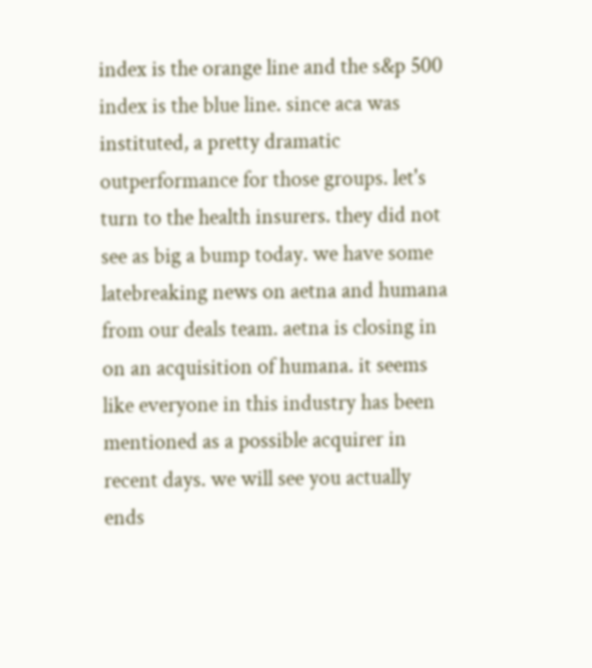index is the orange line and the s&p 500 index is the blue line. since aca was instituted, a pretty dramatic outperformance for those groups. let's turn to the health insurers. they did not see as big a bump today. we have some latebreaking news on aetna and humana from our deals team. aetna is closing in on an acquisition of humana. it seems like everyone in this industry has been mentioned as a possible acquirer in recent days. we will see you actually ends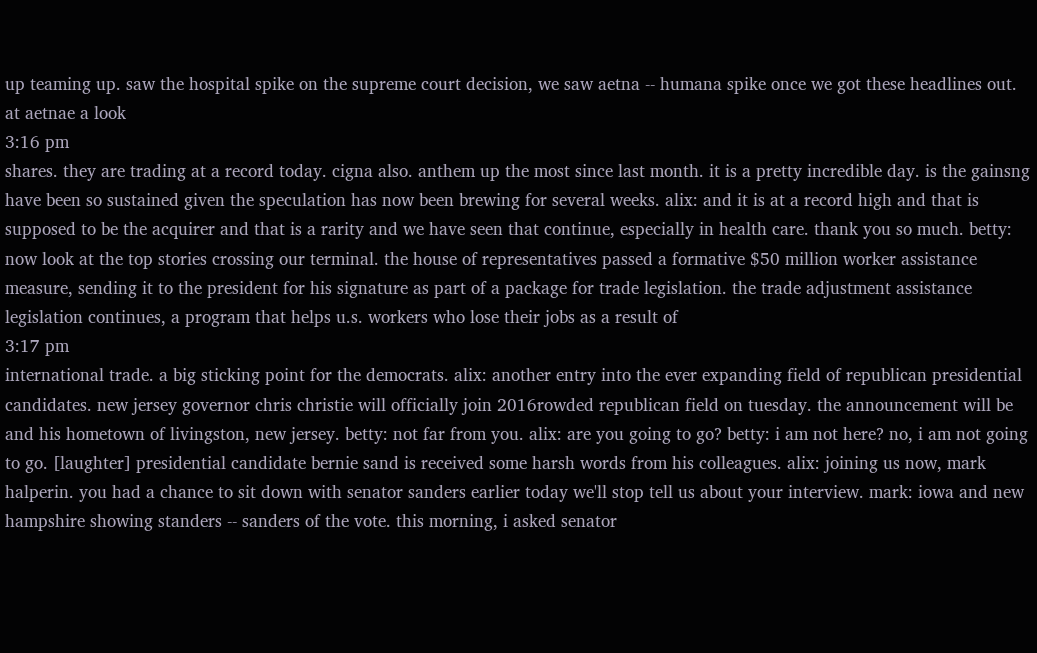up teaming up. saw the hospital spike on the supreme court decision, we saw aetna -- humana spike once we got these headlines out. at aetnae a look
3:16 pm
shares. they are trading at a record today. cigna also. anthem up the most since last month. it is a pretty incredible day. is the gainsng have been so sustained given the speculation has now been brewing for several weeks. alix: and it is at a record high and that is supposed to be the acquirer and that is a rarity and we have seen that continue, especially in health care. thank you so much. betty: now look at the top stories crossing our terminal. the house of representatives passed a formative $50 million worker assistance measure, sending it to the president for his signature as part of a package for trade legislation. the trade adjustment assistance legislation continues, a program that helps u.s. workers who lose their jobs as a result of
3:17 pm
international trade. a big sticking point for the democrats. alix: another entry into the ever expanding field of republican presidential candidates. new jersey governor chris christie will officially join 2016rowded republican field on tuesday. the announcement will be and his hometown of livingston, new jersey. betty: not far from you. alix: are you going to go? betty: i am not here? no, i am not going to go. [laughter] presidential candidate bernie sand is received some harsh words from his colleagues. alix: joining us now, mark halperin. you had a chance to sit down with senator sanders earlier today we'll stop tell us about your interview. mark: iowa and new hampshire showing standers -- sanders of the vote. this morning, i asked senator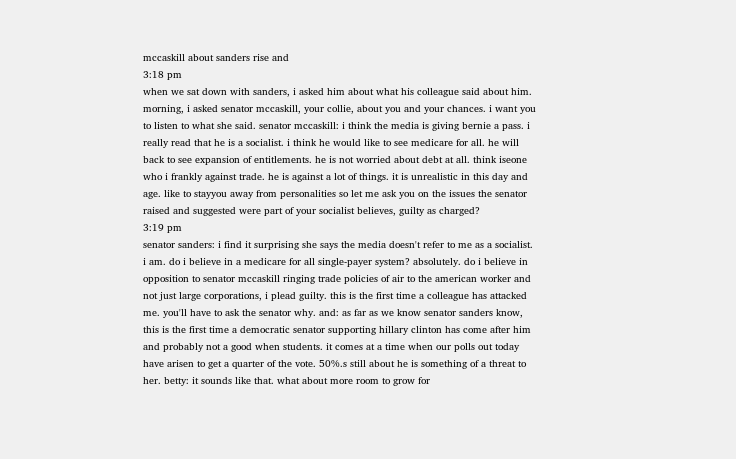mccaskill about sanders rise and
3:18 pm
when we sat down with sanders, i asked him about what his colleague said about him. morning, i asked senator mccaskill, your collie, about you and your chances. i want you to listen to what she said. senator mccaskill: i think the media is giving bernie a pass. i really read that he is a socialist. i think he would like to see medicare for all. he will back to see expansion of entitlements. he is not worried about debt at all. think iseone who i frankly against trade. he is against a lot of things. it is unrealistic in this day and age. like to stayyou away from personalities so let me ask you on the issues the senator raised and suggested were part of your socialist believes, guilty as charged?
3:19 pm
senator sanders: i find it surprising she says the media doesn't refer to me as a socialist. i am. do i believe in a medicare for all single-payer system? absolutely. do i believe in opposition to senator mccaskill ringing trade policies of air to the american worker and not just large corporations, i plead guilty. this is the first time a colleague has attacked me. you'll have to ask the senator why. and: as far as we know senator sanders know, this is the first time a democratic senator supporting hillary clinton has come after him and probably not a good when students. it comes at a time when our polls out today have arisen to get a quarter of the vote. 50%.s still about he is something of a threat to her. betty: it sounds like that. what about more room to grow for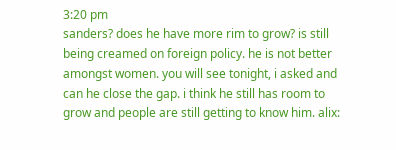3:20 pm
sanders? does he have more rim to grow? is still being creamed on foreign policy. he is not better amongst women. you will see tonight, i asked and can he close the gap. i think he still has room to grow and people are still getting to know him. alix: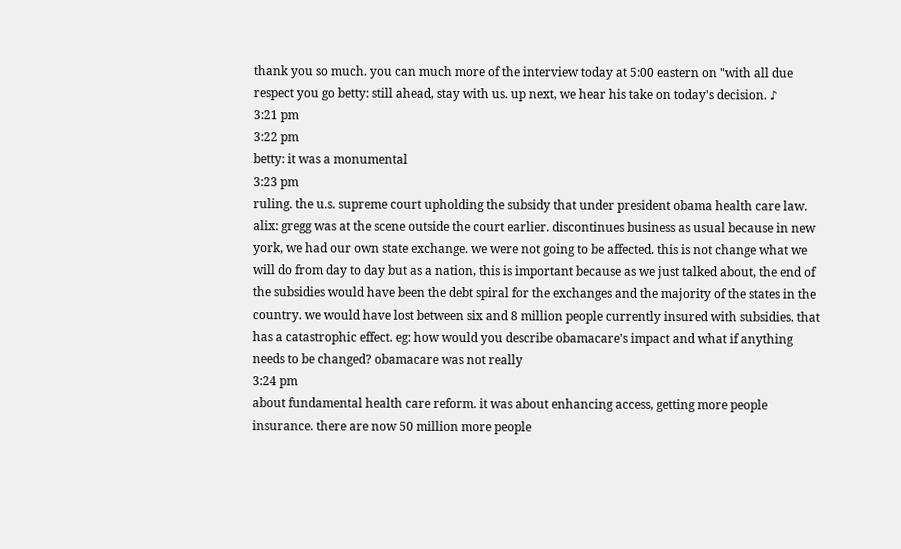thank you so much. you can much more of the interview today at 5:00 eastern on "with all due respect you go betty: still ahead, stay with us. up next, we hear his take on today's decision. ♪
3:21 pm
3:22 pm
betty: it was a monumental
3:23 pm
ruling. the u.s. supreme court upholding the subsidy that under president obama health care law. alix: gregg was at the scene outside the court earlier. discontinues business as usual because in new york, we had our own state exchange. we were not going to be affected. this is not change what we will do from day to day but as a nation, this is important because as we just talked about, the end of the subsidies would have been the debt spiral for the exchanges and the majority of the states in the country. we would have lost between six and 8 million people currently insured with subsidies. that has a catastrophic effect. eg: how would you describe obamacare's impact and what if anything needs to be changed? obamacare was not really
3:24 pm
about fundamental health care reform. it was about enhancing access, getting more people insurance. there are now 50 million more people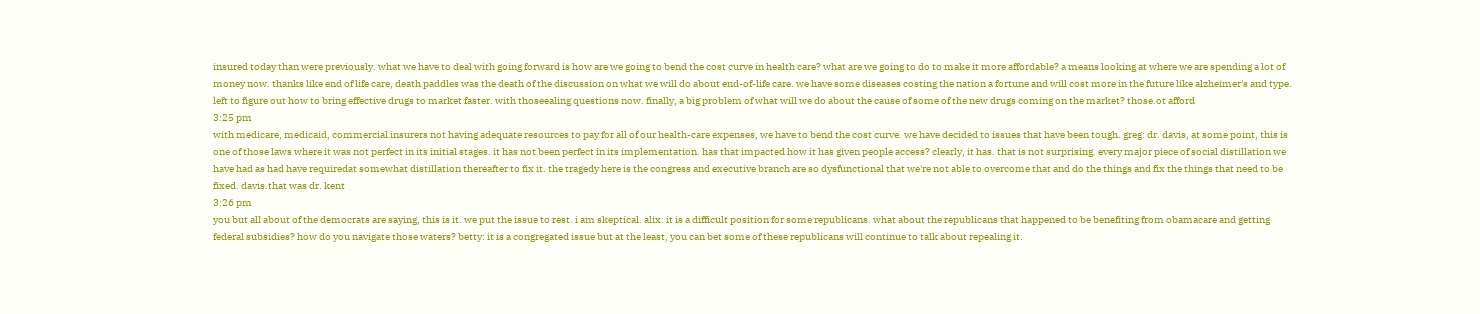insured today than were previously. what we have to deal with going forward is how are we going to bend the cost curve in health care? what are we going to do to make it more affordable? a means looking at where we are spending a lot of money now. thanks like end of life care, death paddles was the death of the discussion on what we will do about end-of-life care. we have some diseases costing the nation a fortune and will cost more in the future like alzheimer's and type. left to figure out how to bring effective drugs to market faster. with thoseealing questions now. finally, a big problem of what will we do about the cause of some of the new drugs coming on the market? those.ot afford
3:25 pm
with medicare, medicaid, commercial insurers not having adequate resources to pay for all of our health-care expenses, we have to bend the cost curve. we have decided to issues that have been tough. greg: dr. davis, at some point, this is one of those laws where it was not perfect in its initial stages. it has not been perfect in its implementation. has that impacted how it has given people access? clearly, it has. that is not surprising. every major piece of social distillation we have had as had have requiredat somewhat distillation thereafter to fix it. the tragedy here is the congress and executive branch are so dysfunctional that we're not able to overcome that and do the things and fix the things that need to be fixed. davis.that was dr. kent
3:26 pm
you but all about of the democrats are saying, this is it. we put the issue to rest. i am skeptical. alix: it is a difficult position for some republicans. what about the republicans that happened to be benefiting from obamacare and getting federal subsidies? how do you navigate those waters? betty: it is a congregated issue but at the least, you can bet some of these republicans will continue to talk about repealing it.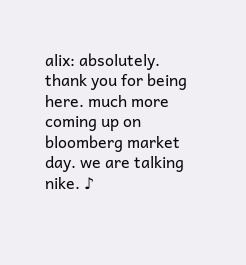alix: absolutely. thank you for being here. much more coming up on bloomberg market day. we are talking nike. ♪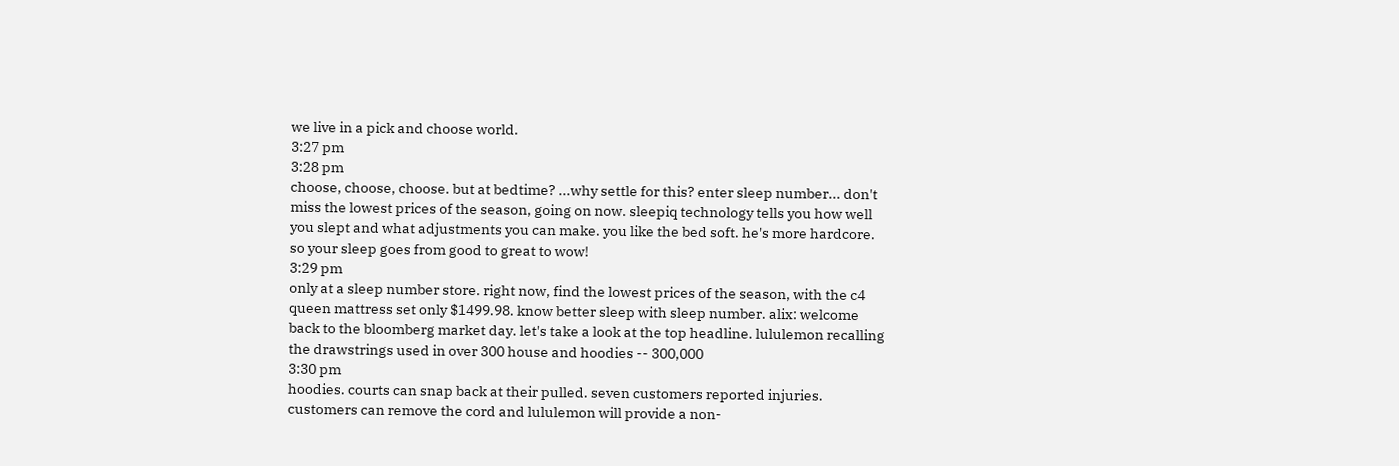we live in a pick and choose world.
3:27 pm
3:28 pm
choose, choose, choose. but at bedtime? ...why settle for this? enter sleep number... don't miss the lowest prices of the season, going on now. sleepiq technology tells you how well you slept and what adjustments you can make. you like the bed soft. he's more hardcore. so your sleep goes from good to great to wow!
3:29 pm
only at a sleep number store. right now, find the lowest prices of the season, with the c4 queen mattress set only $1499.98. know better sleep with sleep number. alix: welcome back to the bloomberg market day. let's take a look at the top headline. lululemon recalling the drawstrings used in over 300 house and hoodies -- 300,000
3:30 pm
hoodies. courts can snap back at their pulled. seven customers reported injuries. customers can remove the cord and lululemon will provide a non-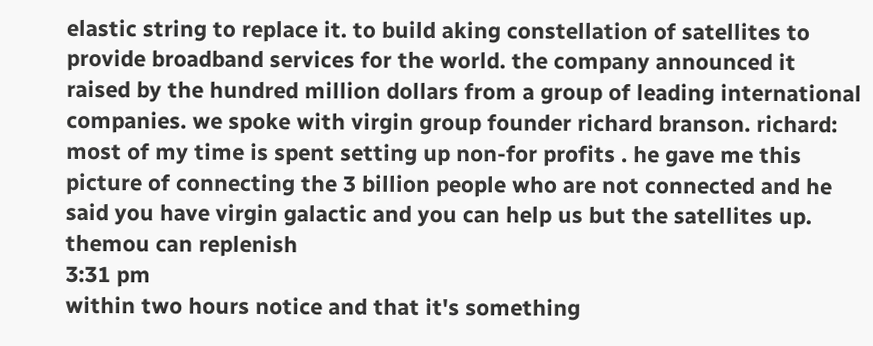elastic string to replace it. to build aking constellation of satellites to provide broadband services for the world. the company announced it raised by the hundred million dollars from a group of leading international companies. we spoke with virgin group founder richard branson. richard: most of my time is spent setting up non-for profits . he gave me this picture of connecting the 3 billion people who are not connected and he said you have virgin galactic and you can help us but the satellites up. themou can replenish
3:31 pm
within two hours notice and that it's something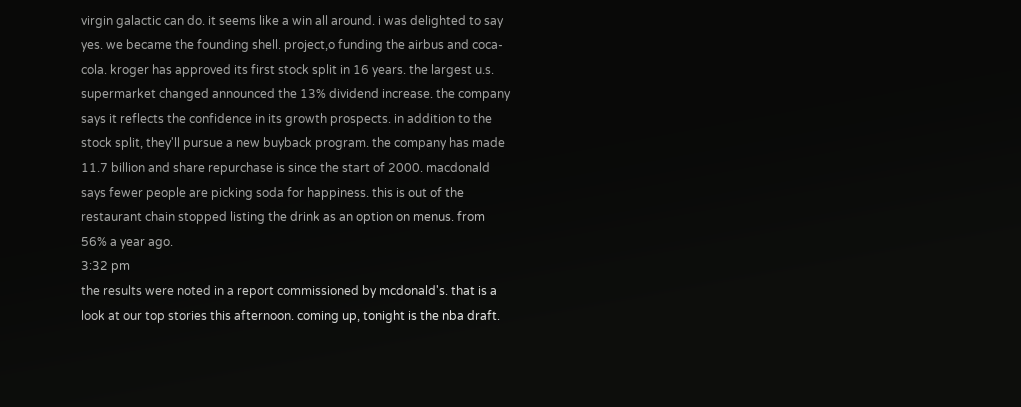virgin galactic can do. it seems like a win all around. i was delighted to say yes. we became the founding shell. project,o funding the airbus and coca-cola. kroger has approved its first stock split in 16 years. the largest u.s. supermarket changed announced the 13% dividend increase. the company says it reflects the confidence in its growth prospects. in addition to the stock split, they'll pursue a new buyback program. the company has made 11.7 billion and share repurchase is since the start of 2000. macdonald says fewer people are picking soda for happiness. this is out of the restaurant chain stopped listing the drink as an option on menus. from 56% a year ago.
3:32 pm
the results were noted in a report commissioned by mcdonald's. that is a look at our top stories this afternoon. coming up, tonight is the nba draft.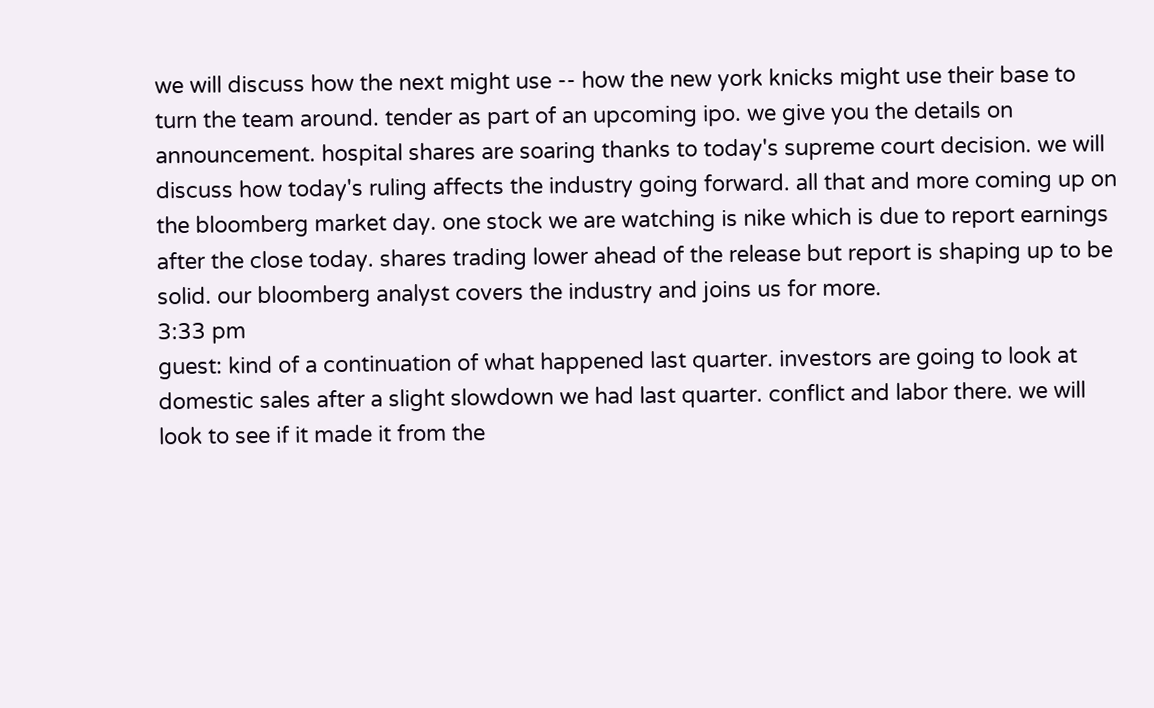we will discuss how the next might use -- how the new york knicks might use their base to turn the team around. tender as part of an upcoming ipo. we give you the details on announcement. hospital shares are soaring thanks to today's supreme court decision. we will discuss how today's ruling affects the industry going forward. all that and more coming up on the bloomberg market day. one stock we are watching is nike which is due to report earnings after the close today. shares trading lower ahead of the release but report is shaping up to be solid. our bloomberg analyst covers the industry and joins us for more.
3:33 pm
guest: kind of a continuation of what happened last quarter. investors are going to look at domestic sales after a slight slowdown we had last quarter. conflict and labor there. we will look to see if it made it from the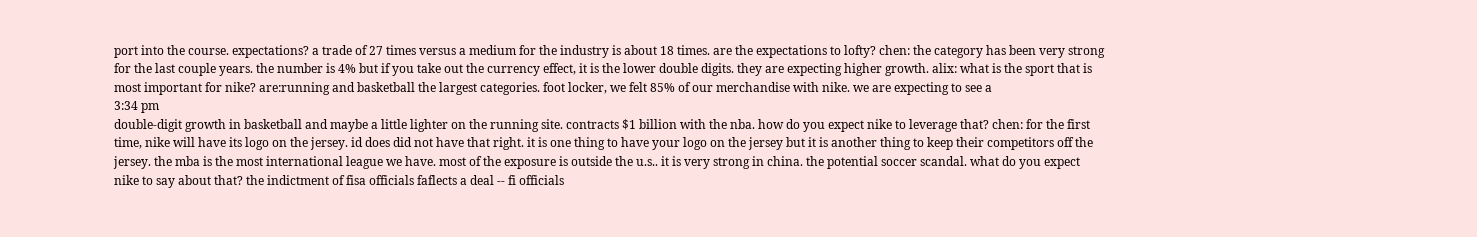port into the course. expectations? a trade of 27 times versus a medium for the industry is about 18 times. are the expectations to lofty? chen: the category has been very strong for the last couple years. the number is 4% but if you take out the currency effect, it is the lower double digits. they are expecting higher growth. alix: what is the sport that is most important for nike? are:running and basketball the largest categories. foot locker, we felt 85% of our merchandise with nike. we are expecting to see a
3:34 pm
double-digit growth in basketball and maybe a little lighter on the running site. contracts $1 billion with the nba. how do you expect nike to leverage that? chen: for the first time, nike will have its logo on the jersey. id does did not have that right. it is one thing to have your logo on the jersey but it is another thing to keep their competitors off the jersey. the mba is the most international league we have. most of the exposure is outside the u.s.. it is very strong in china. the potential soccer scandal. what do you expect nike to say about that? the indictment of fisa officials faflects a deal -- fi officials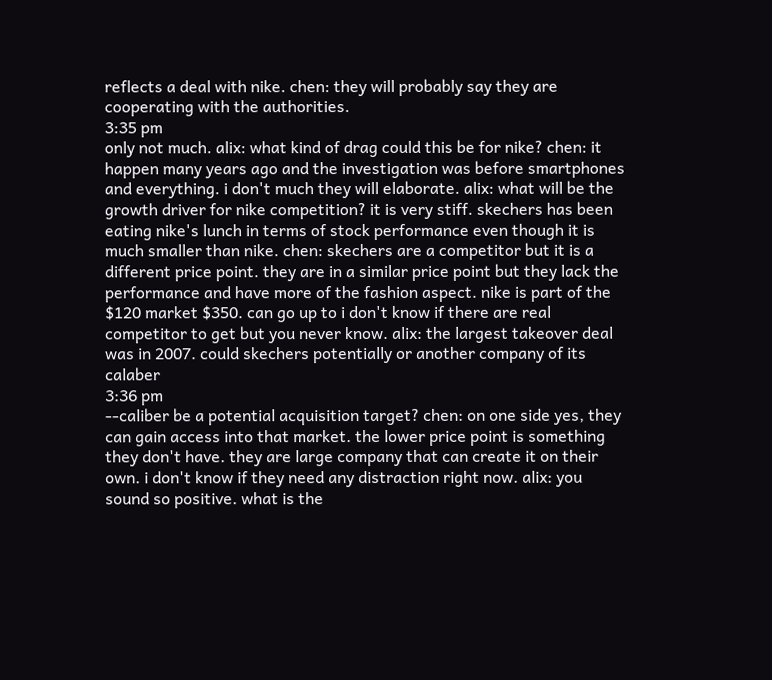reflects a deal with nike. chen: they will probably say they are cooperating with the authorities.
3:35 pm
only not much. alix: what kind of drag could this be for nike? chen: it happen many years ago and the investigation was before smartphones and everything. i don't much they will elaborate. alix: what will be the growth driver for nike competition? it is very stiff. skechers has been eating nike's lunch in terms of stock performance even though it is much smaller than nike. chen: skechers are a competitor but it is a different price point. they are in a similar price point but they lack the performance and have more of the fashion aspect. nike is part of the $120 market $350. can go up to i don't know if there are real competitor to get but you never know. alix: the largest takeover deal was in 2007. could skechers potentially or another company of its calaber
3:36 pm
--caliber be a potential acquisition target? chen: on one side yes, they can gain access into that market. the lower price point is something they don't have. they are large company that can create it on their own. i don't know if they need any distraction right now. alix: you sound so positive. what is the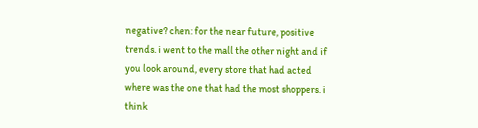negative? chen: for the near future, positive trends. i went to the mall the other night and if you look around, every store that had acted where was the one that had the most shoppers. i think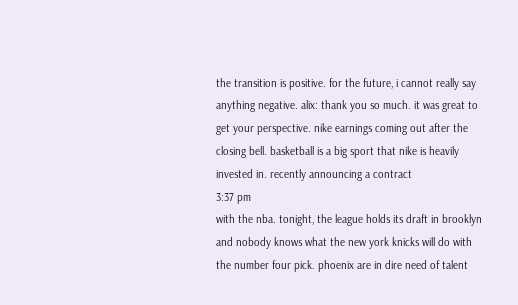the transition is positive. for the future, i cannot really say anything negative. alix: thank you so much. it was great to get your perspective. nike earnings coming out after the closing bell. basketball is a big sport that nike is heavily invested in. recently announcing a contract
3:37 pm
with the nba. tonight, the league holds its draft in brooklyn and nobody knows what the new york knicks will do with the number four pick. phoenix are in dire need of talent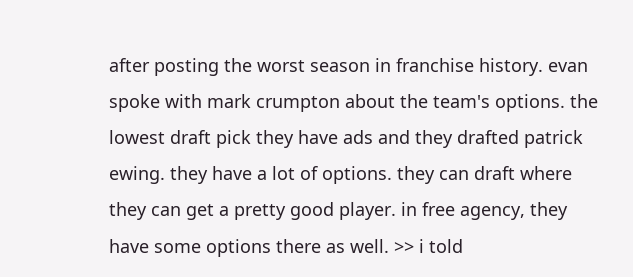after posting the worst season in franchise history. evan spoke with mark crumpton about the team's options. the lowest draft pick they have ads and they drafted patrick ewing. they have a lot of options. they can draft where they can get a pretty good player. in free agency, they have some options there as well. >> i told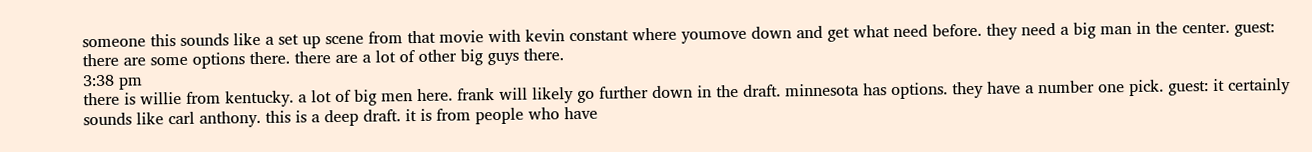someone this sounds like a set up scene from that movie with kevin constant where youmove down and get what need before. they need a big man in the center. guest: there are some options there. there are a lot of other big guys there.
3:38 pm
there is willie from kentucky. a lot of big men here. frank will likely go further down in the draft. minnesota has options. they have a number one pick. guest: it certainly sounds like carl anthony. this is a deep draft. it is from people who have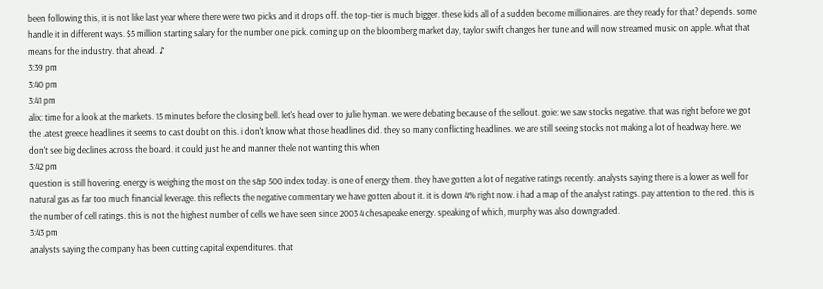been following this, it is not like last year where there were two picks and it drops off. the top-tier is much bigger. these kids all of a sudden become millionaires. are they ready for that? depends. some handle it in different ways. $5 million starting salary for the number one pick. coming up on the bloomberg market day, taylor swift changes her tune and will now streamed music on apple. what that means for the industry. that ahead. ♪
3:39 pm
3:40 pm
3:41 pm
alix: time for a look at the markets. 15 minutes before the closing bell. let's head over to julie hyman. we were debating because of the sellout. goie: we saw stocks negative. that was right before we got the .atest greece headlines it seems to cast doubt on this. i don't know what those headlines did. they so many conflicting headlines. we are still seeing stocks not making a lot of headway here. we don't see big declines across the board. it could just he and manner thele not wanting this when
3:42 pm
question is still hovering. energy is weighing the most on the s&p 500 index today. is one of energy them. they have gotten a lot of negative ratings recently. analysts saying there is a lower as well for natural gas as far too much financial leverage. this reflects the negative commentary we have gotten about it. it is down 4% right now. i had a map of the analyst ratings. pay attention to the red. this is the number of cell ratings. this is not the highest number of cells we have seen since 2003 4 chesapeake energy. speaking of which, murphy was also downgraded.
3:43 pm
analysts saying the company has been cutting capital expenditures. that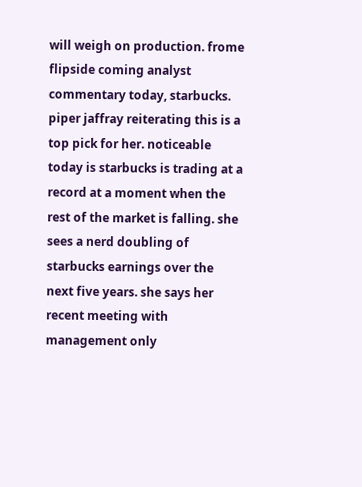will weigh on production. frome flipside coming analyst commentary today, starbucks. piper jaffray reiterating this is a top pick for her. noticeable today is starbucks is trading at a record at a moment when the rest of the market is falling. she sees a nerd doubling of starbucks earnings over the next five years. she says her recent meeting with management only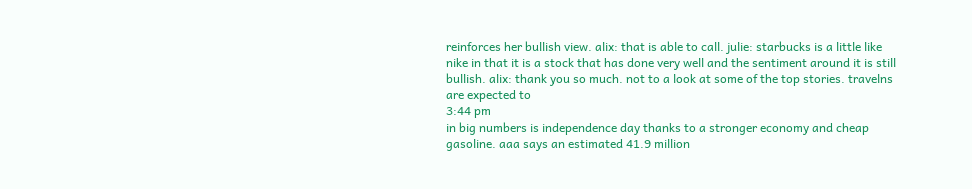reinforces her bullish view. alix: that is able to call. julie: starbucks is a little like nike in that it is a stock that has done very well and the sentiment around it is still bullish. alix: thank you so much. not to a look at some of the top stories. travelns are expected to
3:44 pm
in big numbers is independence day thanks to a stronger economy and cheap gasoline. aaa says an estimated 41.9 million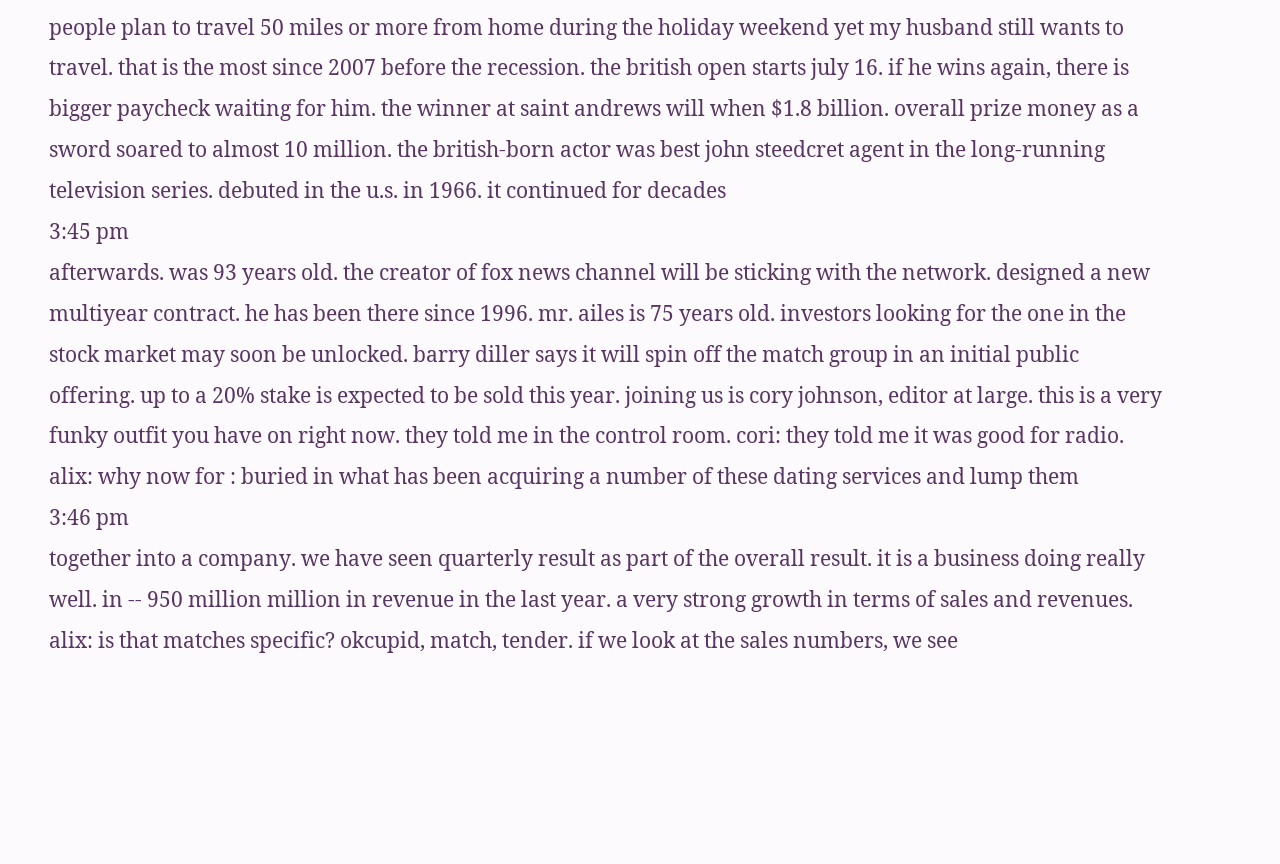people plan to travel 50 miles or more from home during the holiday weekend yet my husband still wants to travel. that is the most since 2007 before the recession. the british open starts july 16. if he wins again, there is bigger paycheck waiting for him. the winner at saint andrews will when $1.8 billion. overall prize money as a sword soared to almost 10 million. the british-born actor was best john steedcret agent in the long-running television series. debuted in the u.s. in 1966. it continued for decades
3:45 pm
afterwards. was 93 years old. the creator of fox news channel will be sticking with the network. designed a new multiyear contract. he has been there since 1996. mr. ailes is 75 years old. investors looking for the one in the stock market may soon be unlocked. barry diller says it will spin off the match group in an initial public offering. up to a 20% stake is expected to be sold this year. joining us is cory johnson, editor at large. this is a very funky outfit you have on right now. they told me in the control room. cori: they told me it was good for radio. alix: why now for : buried in what has been acquiring a number of these dating services and lump them
3:46 pm
together into a company. we have seen quarterly result as part of the overall result. it is a business doing really well. in -- 950 million million in revenue in the last year. a very strong growth in terms of sales and revenues. alix: is that matches specific? okcupid, match, tender. if we look at the sales numbers, we see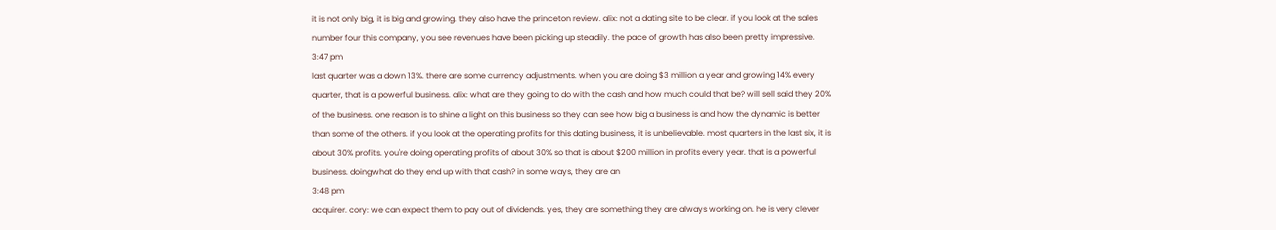it is not only big, it is big and growing. they also have the princeton review. alix: not a dating site to be clear. if you look at the sales number four this company, you see revenues have been picking up steadily. the pace of growth has also been pretty impressive.
3:47 pm
last quarter was a down 13%. there are some currency adjustments. when you are doing $3 million a year and growing 14% every quarter, that is a powerful business. alix: what are they going to do with the cash and how much could that be? will sell said they 20% of the business. one reason is to shine a light on this business so they can see how big a business is and how the dynamic is better than some of the others. if you look at the operating profits for this dating business, it is unbelievable. most quarters in the last six, it is about 30% profits. you're doing operating profits of about 30% so that is about $200 million in profits every year. that is a powerful business. doingwhat do they end up with that cash? in some ways, they are an
3:48 pm
acquirer. cory: we can expect them to pay out of dividends. yes, they are something they are always working on. he is very clever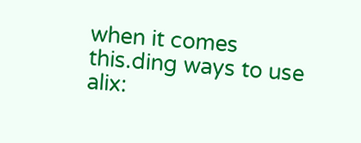when it comes this.ding ways to use alix: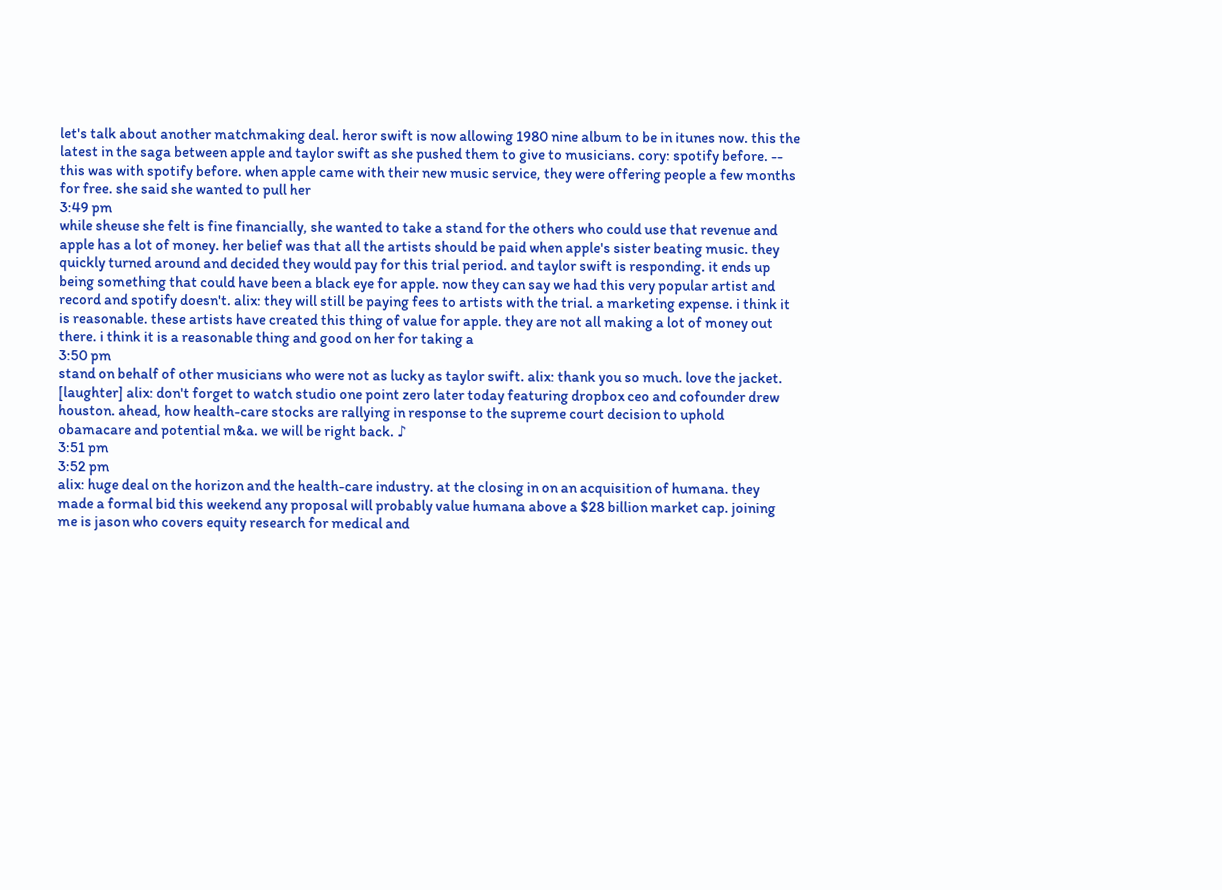let's talk about another matchmaking deal. heror swift is now allowing 1980 nine album to be in itunes now. this the latest in the saga between apple and taylor swift as she pushed them to give to musicians. cory: spotify before. -- this was with spotify before. when apple came with their new music service, they were offering people a few months for free. she said she wanted to pull her
3:49 pm
while sheuse she felt is fine financially, she wanted to take a stand for the others who could use that revenue and apple has a lot of money. her belief was that all the artists should be paid when apple's sister beating music. they quickly turned around and decided they would pay for this trial period. and taylor swift is responding. it ends up being something that could have been a black eye for apple. now they can say we had this very popular artist and record and spotify doesn't. alix: they will still be paying fees to artists with the trial. a marketing expense. i think it is reasonable. these artists have created this thing of value for apple. they are not all making a lot of money out there. i think it is a reasonable thing and good on her for taking a
3:50 pm
stand on behalf of other musicians who were not as lucky as taylor swift. alix: thank you so much. love the jacket. [laughter] alix: don't forget to watch studio one point zero later today featuring dropbox ceo and cofounder drew houston. ahead, how health-care stocks are rallying in response to the supreme court decision to uphold obamacare and potential m&a. we will be right back. ♪
3:51 pm
3:52 pm
alix: huge deal on the horizon and the health-care industry. at the closing in on an acquisition of humana. they made a formal bid this weekend any proposal will probably value humana above a $28 billion market cap. joining me is jason who covers equity research for medical and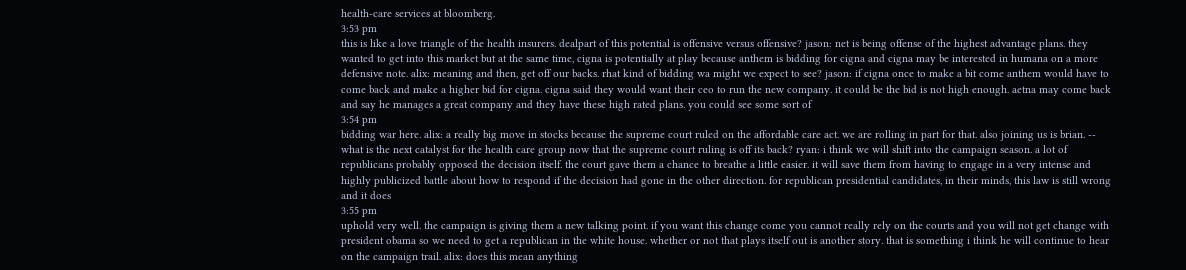health-care services at bloomberg.
3:53 pm
this is like a love triangle of the health insurers. dealpart of this potential is offensive versus offensive? jason: net is being offense of the highest advantage plans. they wanted to get into this market but at the same time, cigna is potentially at play because anthem is bidding for cigna and cigna may be interested in humana on a more defensive note. alix: meaning and then, get off our backs. rhat kind of bidding wa might we expect to see? jason: if cigna once to make a bit come anthem would have to come back and make a higher bid for cigna. cigna said they would want their ceo to run the new company. it could be the bid is not high enough. aetna may come back and say he manages a great company and they have these high rated plans. you could see some sort of
3:54 pm
bidding war here. alix: a really big move in stocks because the supreme court ruled on the affordable care act. we are rolling in part for that. also joining us is brian. -- what is the next catalyst for the health care group now that the supreme court ruling is off its back? ryan: i think we will shift into the campaign season. a lot of republicans probably opposed the decision itself. the court gave them a chance to breathe a little easier. it will save them from having to engage in a very intense and highly publicized battle about how to respond if the decision had gone in the other direction. for republican presidential candidates, in their minds, this law is still wrong and it does
3:55 pm
uphold very well. the campaign is giving them a new talking point. if you want this change come you cannot really rely on the courts and you will not get change with president obama so we need to get a republican in the white house. whether or not that plays itself out is another story. that is something i think he will continue to hear on the campaign trail. alix: does this mean anything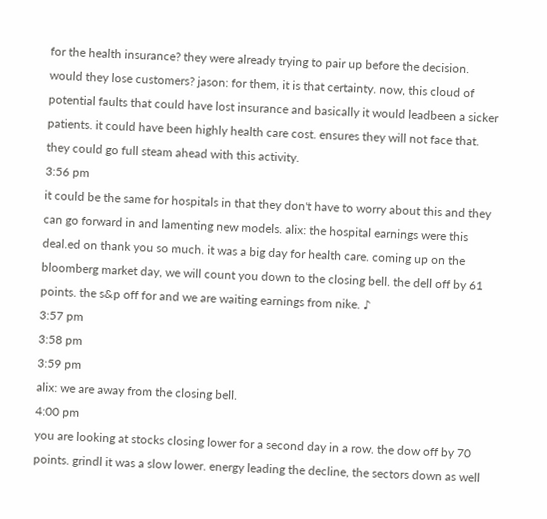for the health insurance? they were already trying to pair up before the decision. would they lose customers? jason: for them, it is that certainty. now, this cloud of potential faults that could have lost insurance and basically it would leadbeen a sicker patients. it could have been highly health care cost. ensures they will not face that. they could go full steam ahead with this activity.
3:56 pm
it could be the same for hospitals in that they don't have to worry about this and they can go forward in and lamenting new models. alix: the hospital earnings were this deal.ed on thank you so much. it was a big day for health care. coming up on the bloomberg market day, we will count you down to the closing bell. the dell off by 61 points. the s&p off for and we are waiting earnings from nike. ♪
3:57 pm
3:58 pm
3:59 pm
alix: we are away from the closing bell.
4:00 pm
you are looking at stocks closing lower for a second day in a row. the dow off by 70 points. grindl it was a slow lower. energy leading the decline, the sectors down as well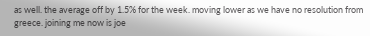as well. the average off by 1.5% for the week. moving lower as we have no resolution from greece. joining me now is joe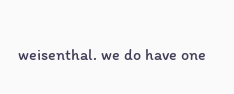weisenthal. we do have one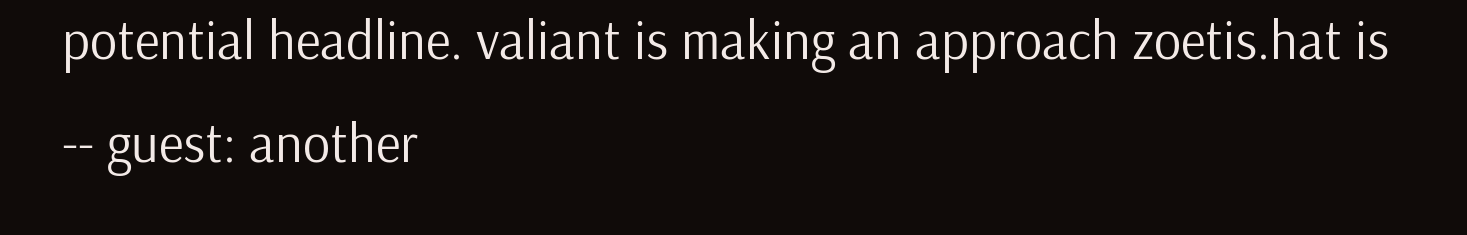potential headline. valiant is making an approach zoetis.hat is -- guest: another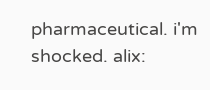pharmaceutical. i'm shocked. alix: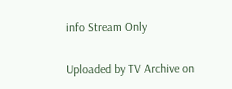info Stream Only

Uploaded by TV Archive on